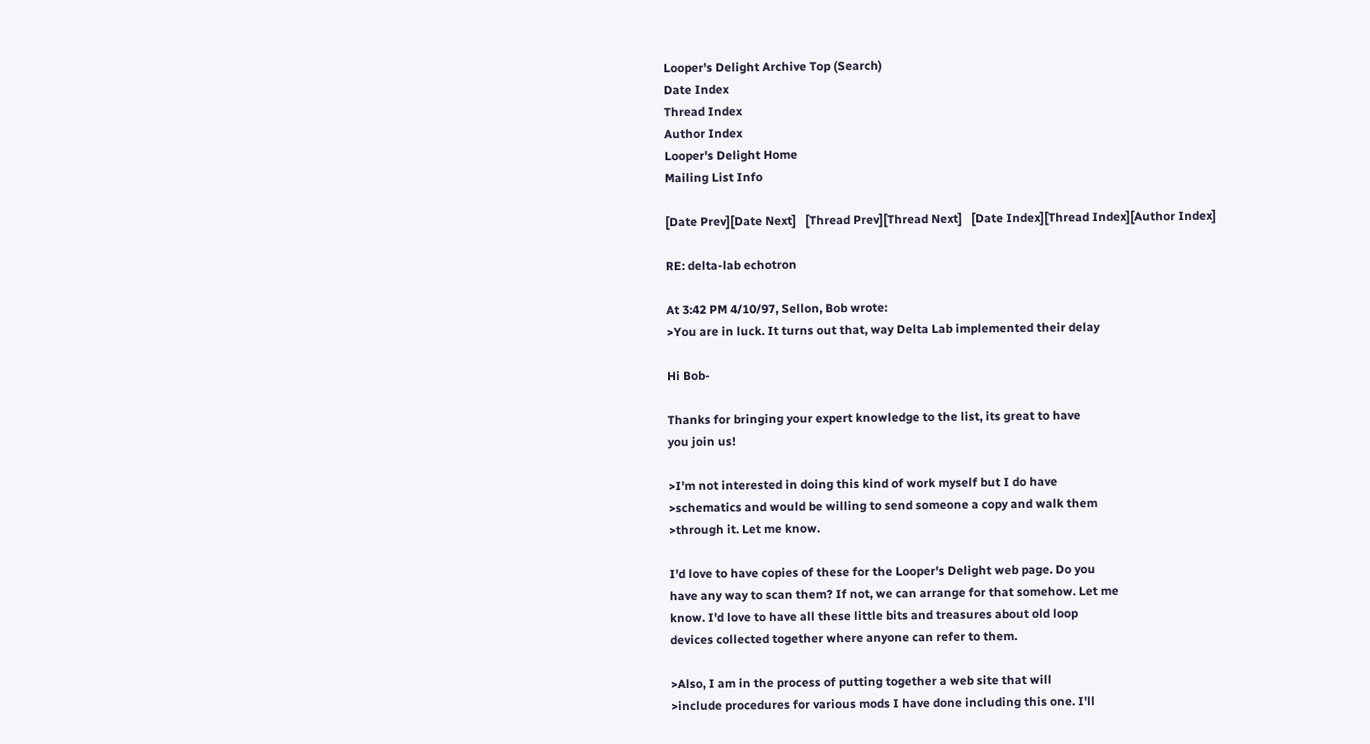Looper's Delight Archive Top (Search)
Date Index
Thread Index
Author Index
Looper's Delight Home
Mailing List Info

[Date Prev][Date Next]   [Thread Prev][Thread Next]   [Date Index][Thread Index][Author Index]

RE: delta-lab echotron

At 3:42 PM 4/10/97, Sellon, Bob wrote:
>You are in luck. It turns out that, way Delta Lab implemented their delay

Hi Bob-

Thanks for bringing your expert knowledge to the list, its great to have
you join us!

>I'm not interested in doing this kind of work myself but I do have
>schematics and would be willing to send someone a copy and walk them
>through it. Let me know.

I'd love to have copies of these for the Looper's Delight web page. Do you
have any way to scan them? If not, we can arrange for that somehow. Let me
know. I'd love to have all these little bits and treasures about old loop
devices collected together where anyone can refer to them.

>Also, I am in the process of putting together a web site that will
>include procedures for various mods I have done including this one. I'll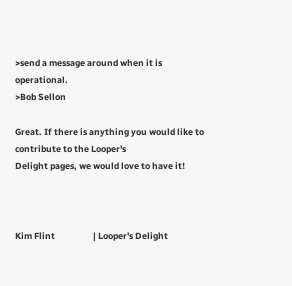>send a message around when it is operational.
>Bob Sellon

Great. If there is anything you would like to contribute to the Looper's
Delight pages, we would love to have it!



Kim Flint                   | Looper's Delight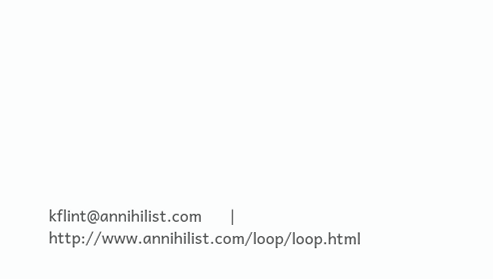kflint@annihilist.com       | http://www.annihilist.com/loop/loop.html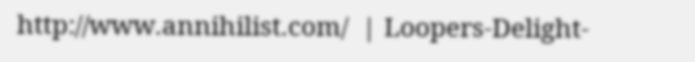http://www.annihilist.com/  | Loopers-Delight-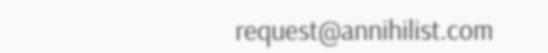request@annihilist.com